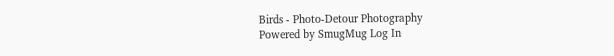Birds - Photo-Detour Photography
Powered by SmugMug Log In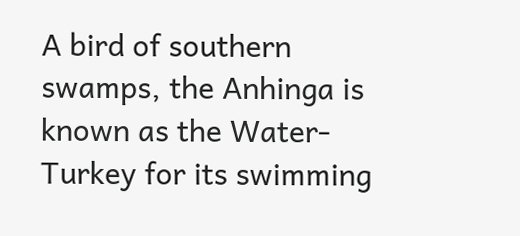A bird of southern swamps, the Anhinga is known as the Water-Turkey for its swimming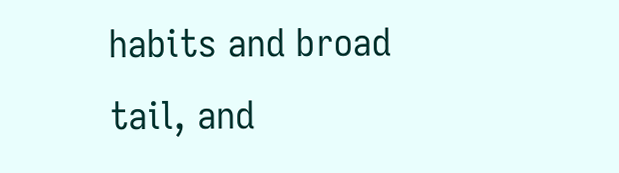habits and broad tail, and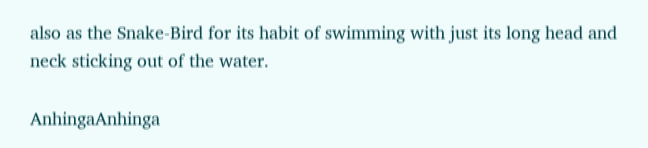also as the Snake-Bird for its habit of swimming with just its long head and neck sticking out of the water.

AnhingaAnhinga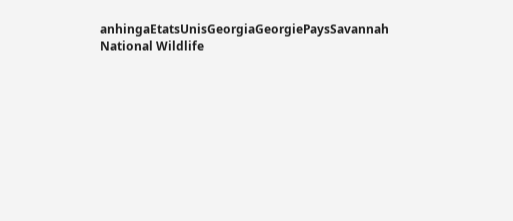anhingaEtatsUnisGeorgiaGeorgiePaysSavannah National Wildlife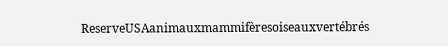ReserveUSAanimauxmammifèresoiseauxvertébrés